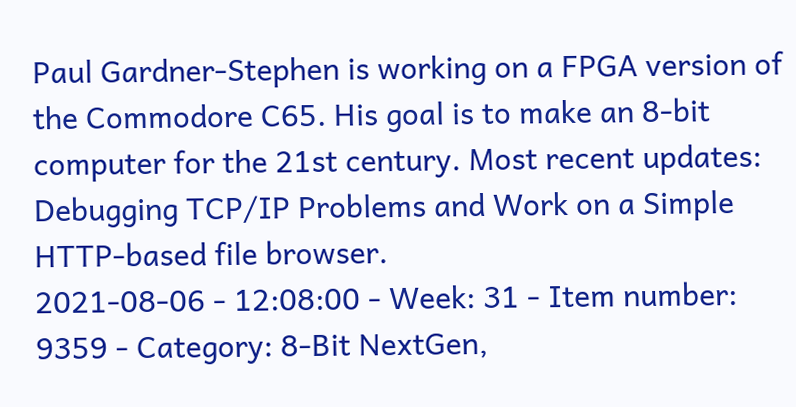Paul Gardner-Stephen is working on a FPGA version of the Commodore C65. His goal is to make an 8-bit computer for the 21st century. Most recent updates: Debugging TCP/IP Problems and Work on a Simple HTTP-based file browser.
2021-08-06 - 12:08:00 - Week: 31 - Item number: 9359 - Category: 8-Bit NextGen,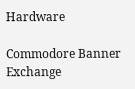Hardware

Commodore Banner Exchange